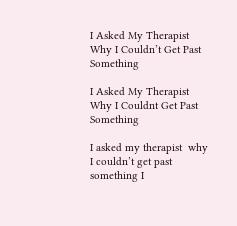I Asked My Therapist Why I Couldn’t Get Past Something

I Asked My Therapist Why I Couldnt Get Past Something

I asked my therapist  why I couldn’t get past something I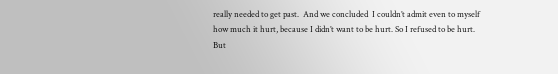really needed to get past.  And we concluded  I couldn’t admit even to myself how much it hurt, because I didn’t want to be hurt. So I refused to be hurt.  But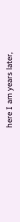here I am years later,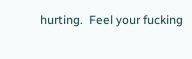hurting.  Feel your fucking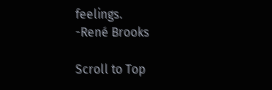feelings.
-René Brooks

Scroll to Top